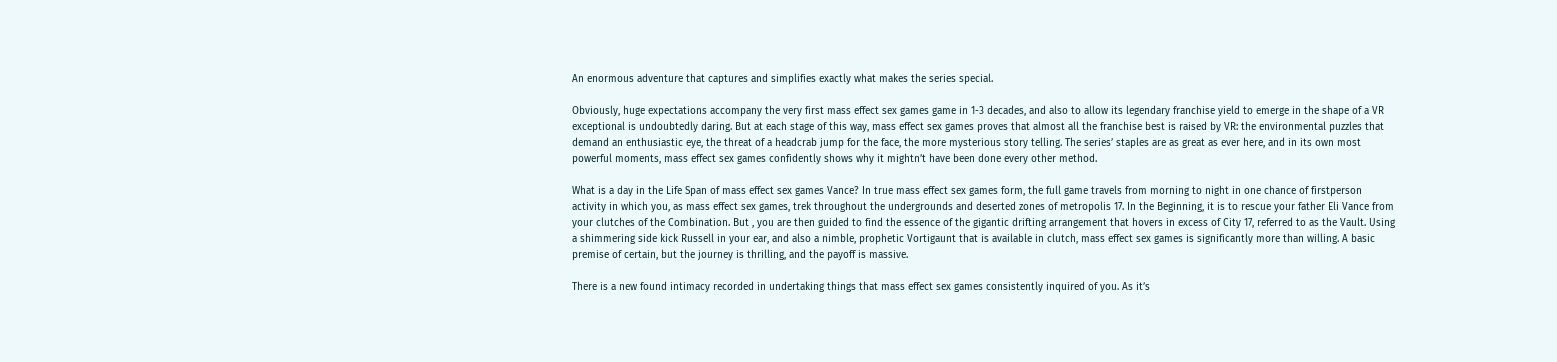An enormous adventure that captures and simplifies exactly what makes the series special.

Obviously, huge expectations accompany the very first mass effect sex games game in 1-3 decades, and also to allow its legendary franchise yield to emerge in the shape of a VR exceptional is undoubtedly daring. But at each stage of this way, mass effect sex games proves that almost all the franchise best is raised by VR: the environmental puzzles that demand an enthusiastic eye, the threat of a headcrab jump for the face, the more mysterious story telling. The series’ staples are as great as ever here, and in its own most powerful moments, mass effect sex games confidently shows why it mightn’t have been done every other method.

What is a day in the Life Span of mass effect sex games Vance? In true mass effect sex games form, the full game travels from morning to night in one chance of firstperson activity in which you, as mass effect sex games, trek throughout the undergrounds and deserted zones of metropolis 17. In the Beginning, it is to rescue your father Eli Vance from your clutches of the Combination. But , you are then guided to find the essence of the gigantic drifting arrangement that hovers in excess of City 17, referred to as the Vault. Using a shimmering side kick Russell in your ear, and also a nimble, prophetic Vortigaunt that is available in clutch, mass effect sex games is significantly more than willing. A basic premise of certain, but the journey is thrilling, and the payoff is massive.

There is a new found intimacy recorded in undertaking things that mass effect sex games consistently inquired of you. As it’s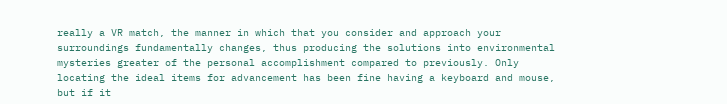really a VR match, the manner in which that you consider and approach your surroundings fundamentally changes, thus producing the solutions into environmental mysteries greater of the personal accomplishment compared to previously. Only locating the ideal items for advancement has been fine having a keyboard and mouse, but if it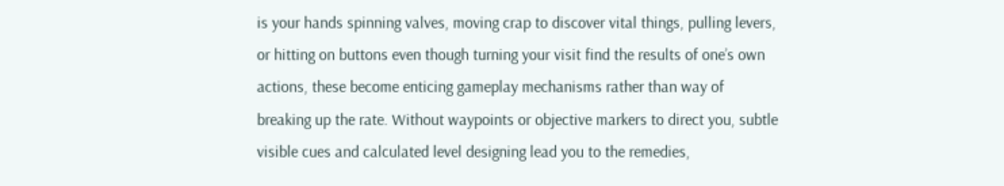is your hands spinning valves, moving crap to discover vital things, pulling levers, or hitting on buttons even though turning your visit find the results of one’s own actions, these become enticing gameplay mechanisms rather than way of breaking up the rate. Without waypoints or objective markers to direct you, subtle visible cues and calculated level designing lead you to the remedies,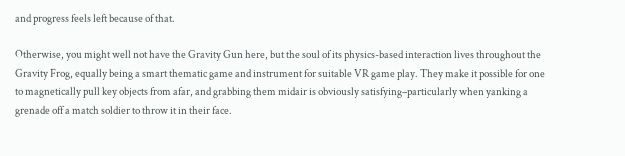and progress feels left because of that.

Otherwise, you might well not have the Gravity Gun here, but the soul of its physics-based interaction lives throughout the Gravity Frog, equally being a smart thematic game and instrument for suitable VR game play. They make it possible for one to magnetically pull key objects from afar, and grabbing them midair is obviously satisfying–particularly when yanking a grenade off a match soldier to throw it in their face.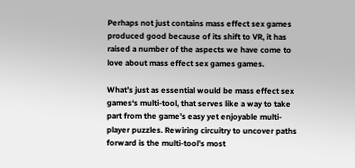Perhaps not just contains mass effect sex games produced good because of its shift to VR, it has raised a number of the aspects we have come to love about mass effect sex games games.

What’s just as essential would be mass effect sex games‘s multi-tool, that serves like a way to take part from the game’s easy yet enjoyable multi-player puzzles. Rewiring circuitry to uncover paths forward is the multi-tool’s most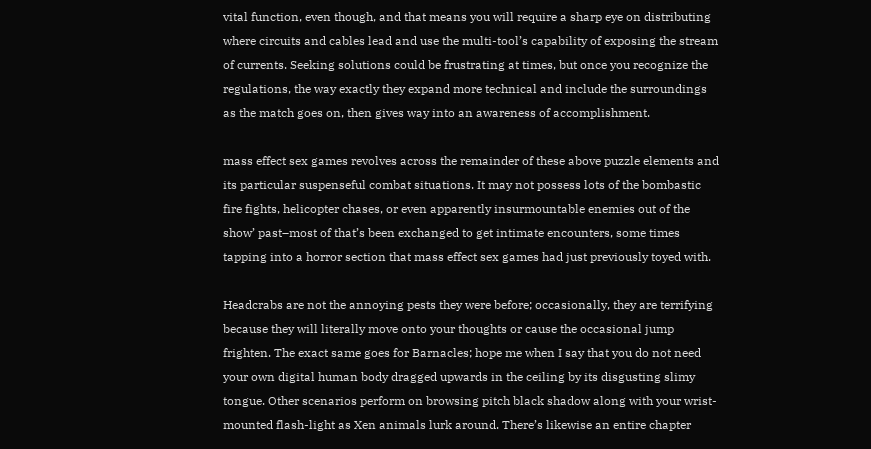vital function, even though, and that means you will require a sharp eye on distributing where circuits and cables lead and use the multi-tool’s capability of exposing the stream of currents. Seeking solutions could be frustrating at times, but once you recognize the regulations, the way exactly they expand more technical and include the surroundings as the match goes on, then gives way into an awareness of accomplishment.

mass effect sex games revolves across the remainder of these above puzzle elements and its particular suspenseful combat situations. It may not possess lots of the bombastic fire fights, helicopter chases, or even apparently insurmountable enemies out of the show’ past–most of that’s been exchanged to get intimate encounters, some times tapping into a horror section that mass effect sex games had just previously toyed with.

Headcrabs are not the annoying pests they were before; occasionally, they are terrifying because they will literally move onto your thoughts or cause the occasional jump frighten. The exact same goes for Barnacles; hope me when I say that you do not need your own digital human body dragged upwards in the ceiling by its disgusting slimy tongue. Other scenarios perform on browsing pitch black shadow along with your wrist-mounted flash-light as Xen animals lurk around. There’s likewise an entire chapter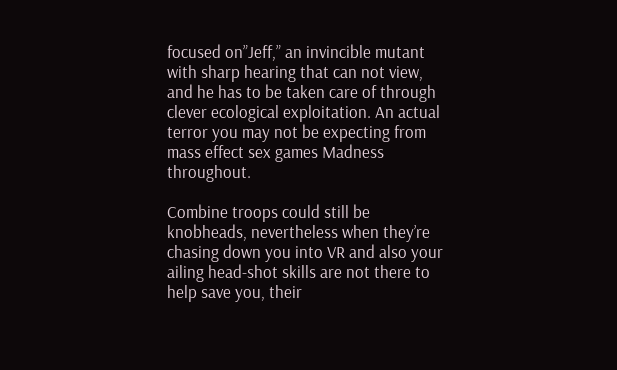focused on”Jeff,” an invincible mutant with sharp hearing that can not view, and he has to be taken care of through clever ecological exploitation. An actual terror you may not be expecting from mass effect sex games Madness throughout.

Combine troops could still be knobheads, nevertheless when they’re chasing down you into VR and also your ailing head-shot skills are not there to help save you, their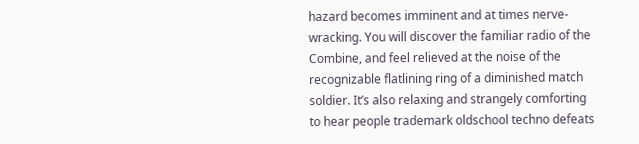hazard becomes imminent and at times nerve-wracking. You will discover the familiar radio of the Combine, and feel relieved at the noise of the recognizable flatlining ring of a diminished match soldier. It’s also relaxing and strangely comforting to hear people trademark oldschool techno defeats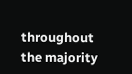throughout the majority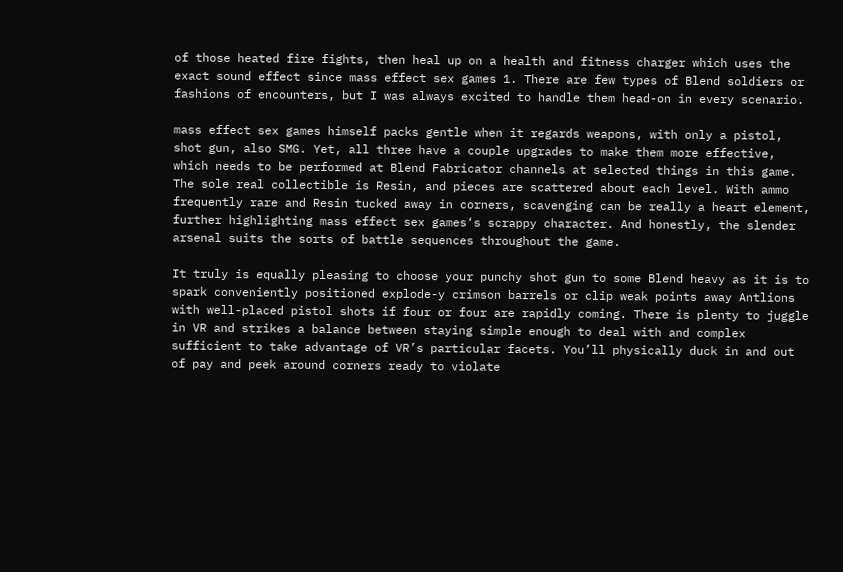of those heated fire fights, then heal up on a health and fitness charger which uses the exact sound effect since mass effect sex games 1. There are few types of Blend soldiers or fashions of encounters, but I was always excited to handle them head-on in every scenario.

mass effect sex games himself packs gentle when it regards weapons, with only a pistol, shot gun, also SMG. Yet, all three have a couple upgrades to make them more effective, which needs to be performed at Blend Fabricator channels at selected things in this game. The sole real collectible is Resin, and pieces are scattered about each level. With ammo frequently rare and Resin tucked away in corners, scavenging can be really a heart element, further highlighting mass effect sex games‘s scrappy character. And honestly, the slender arsenal suits the sorts of battle sequences throughout the game.

It truly is equally pleasing to choose your punchy shot gun to some Blend heavy as it is to spark conveniently positioned explode-y crimson barrels or clip weak points away Antlions with well-placed pistol shots if four or four are rapidly coming. There is plenty to juggle in VR and strikes a balance between staying simple enough to deal with and complex sufficient to take advantage of VR’s particular facets. You’ll physically duck in and out of pay and peek around corners ready to violate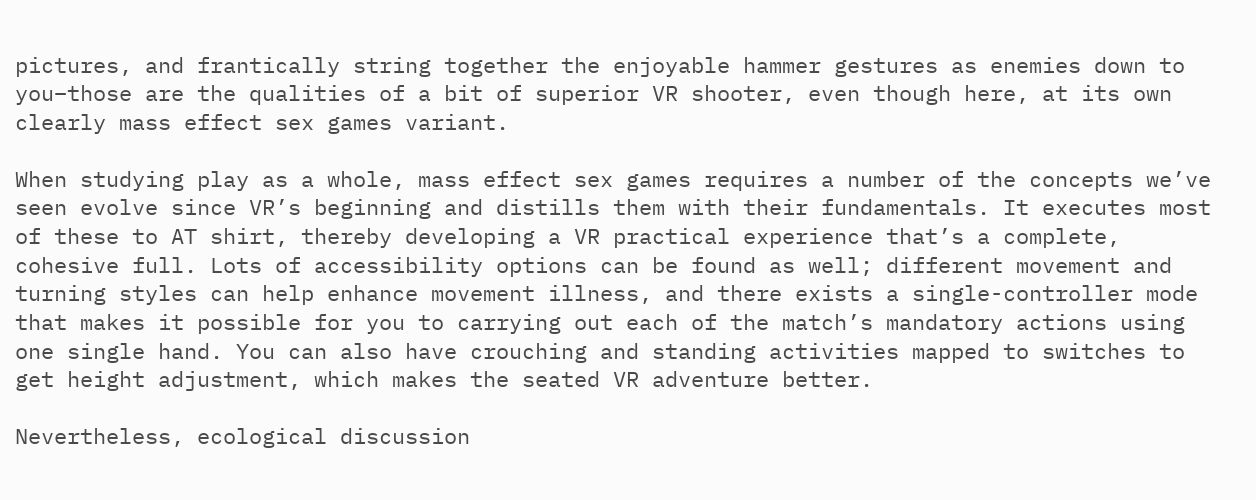pictures, and frantically string together the enjoyable hammer gestures as enemies down to you–those are the qualities of a bit of superior VR shooter, even though here, at its own clearly mass effect sex games variant.

When studying play as a whole, mass effect sex games requires a number of the concepts we’ve seen evolve since VR’s beginning and distills them with their fundamentals. It executes most of these to AT shirt, thereby developing a VR practical experience that’s a complete, cohesive full. Lots of accessibility options can be found as well; different movement and turning styles can help enhance movement illness, and there exists a single-controller mode that makes it possible for you to carrying out each of the match’s mandatory actions using one single hand. You can also have crouching and standing activities mapped to switches to get height adjustment, which makes the seated VR adventure better.

Nevertheless, ecological discussion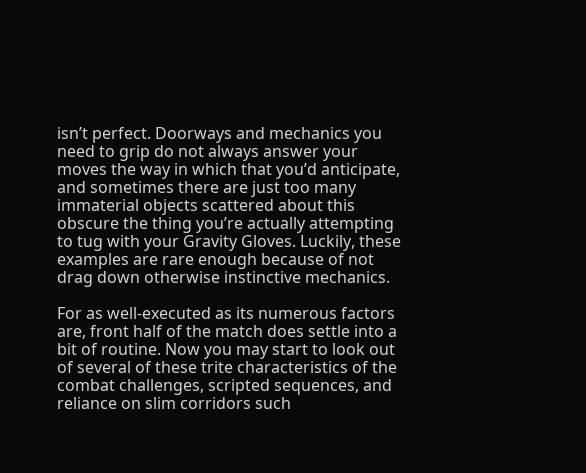isn’t perfect. Doorways and mechanics you need to grip do not always answer your moves the way in which that you’d anticipate, and sometimes there are just too many immaterial objects scattered about this obscure the thing you’re actually attempting to tug with your Gravity Gloves. Luckily, these examples are rare enough because of not drag down otherwise instinctive mechanics.

For as well-executed as its numerous factors are, front half of the match does settle into a bit of routine. Now you may start to look out of several of these trite characteristics of the combat challenges, scripted sequences, and reliance on slim corridors such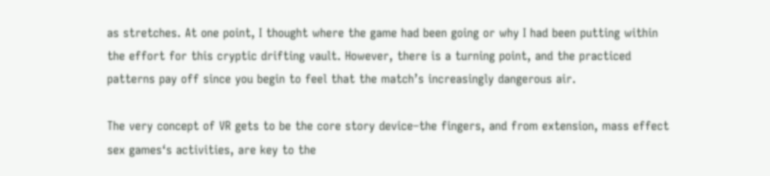as stretches. At one point, I thought where the game had been going or why I had been putting within the effort for this cryptic drifting vault. However, there is a turning point, and the practiced patterns pay off since you begin to feel that the match’s increasingly dangerous air.

The very concept of VR gets to be the core story device–the fingers, and from extension, mass effect sex games‘s activities, are key to the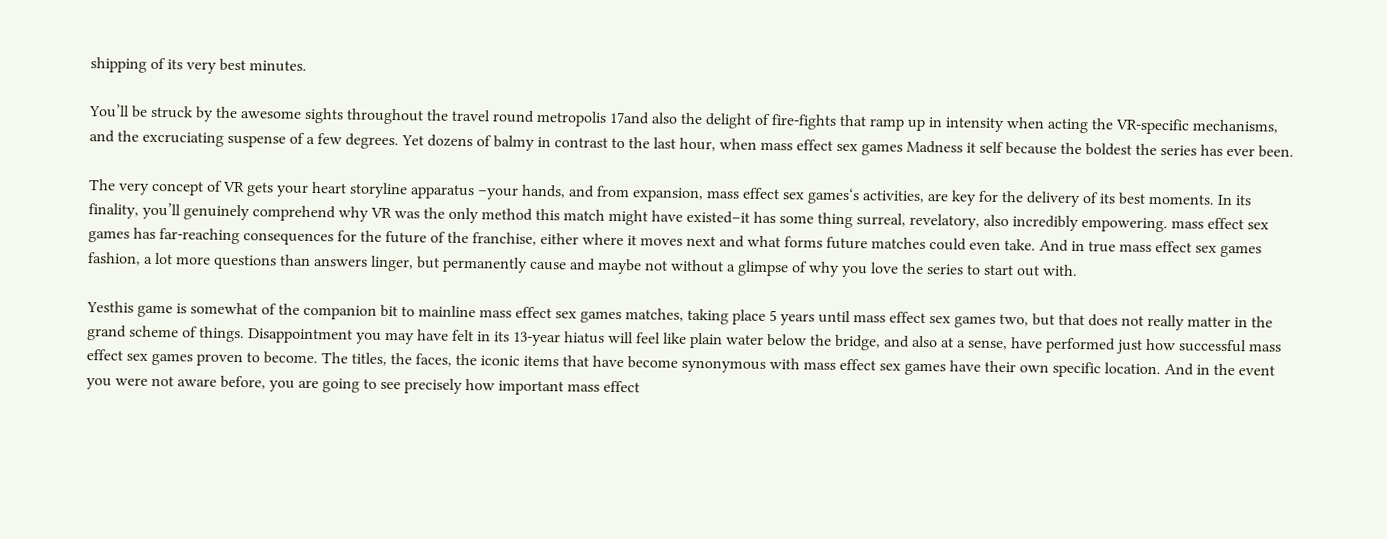shipping of its very best minutes.

You’ll be struck by the awesome sights throughout the travel round metropolis 17and also the delight of fire-fights that ramp up in intensity when acting the VR-specific mechanisms, and the excruciating suspense of a few degrees. Yet dozens of balmy in contrast to the last hour, when mass effect sex games Madness it self because the boldest the series has ever been.

The very concept of VR gets your heart storyline apparatus –your hands, and from expansion, mass effect sex games‘s activities, are key for the delivery of its best moments. In its finality, you’ll genuinely comprehend why VR was the only method this match might have existed–it has some thing surreal, revelatory, also incredibly empowering. mass effect sex games has far-reaching consequences for the future of the franchise, either where it moves next and what forms future matches could even take. And in true mass effect sex games fashion, a lot more questions than answers linger, but permanently cause and maybe not without a glimpse of why you love the series to start out with.

Yesthis game is somewhat of the companion bit to mainline mass effect sex games matches, taking place 5 years until mass effect sex games two, but that does not really matter in the grand scheme of things. Disappointment you may have felt in its 13-year hiatus will feel like plain water below the bridge, and also at a sense, have performed just how successful mass effect sex games proven to become. The titles, the faces, the iconic items that have become synonymous with mass effect sex games have their own specific location. And in the event you were not aware before, you are going to see precisely how important mass effect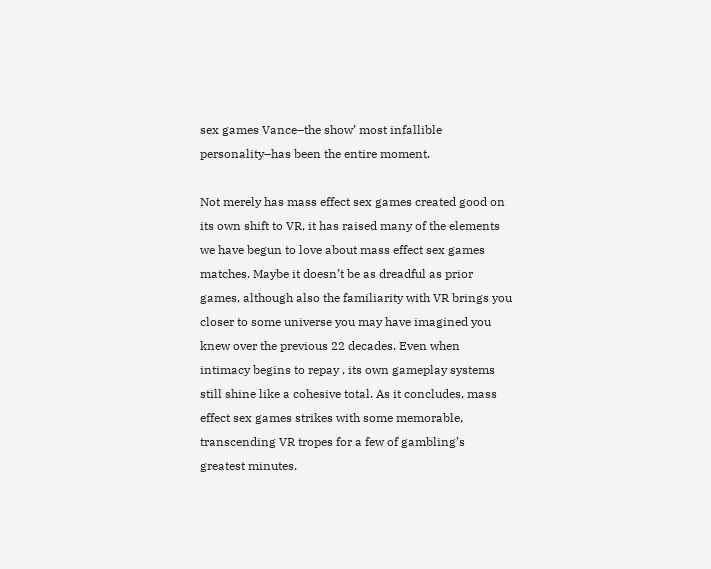sex games Vance–the show’ most infallible personality–has been the entire moment.

Not merely has mass effect sex games created good on its own shift to VR, it has raised many of the elements we have begun to love about mass effect sex games matches. Maybe it doesn’t be as dreadful as prior games, although also the familiarity with VR brings you closer to some universe you may have imagined you knew over the previous 22 decades. Even when intimacy begins to repay , its own gameplay systems still shine like a cohesive total. As it concludes, mass effect sex games strikes with some memorable, transcending VR tropes for a few of gambling’s greatest minutes.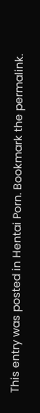This entry was posted in Hentai Porn. Bookmark the permalink.